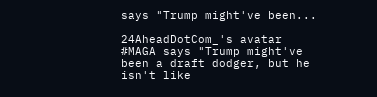says "Trump might've been...

24AheadDotCom_'s avatar
#MAGA says "Trump might've been a draft dodger, but he isn't like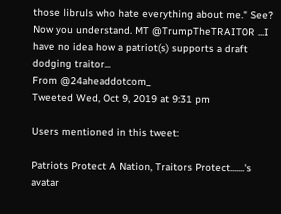those libruls who hate everything about me." See? Now you understand. MT @TrumpTheTRAIT0R ...I have no idea how a patriot(s) supports a draft dodging traitor...
From @24aheaddotcom_
Tweeted Wed, Oct 9, 2019 at 9:31 pm

Users mentioned in this tweet:

Patriots Protect A Nation, Traitors Protect.......'s avatar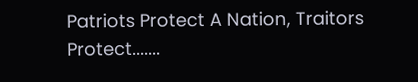Patriots Protect A Nation, Traitors Protect.......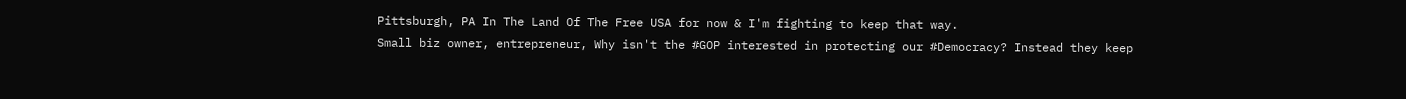Pittsburgh, PA In The Land Of The Free USA for now & I'm fighting to keep that way.
Small biz owner, entrepreneur, Why isn't the #GOP interested in protecting our #Democracy? Instead they keep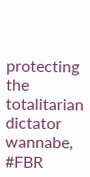protecting the totalitarian dictator wannabe, #FBR